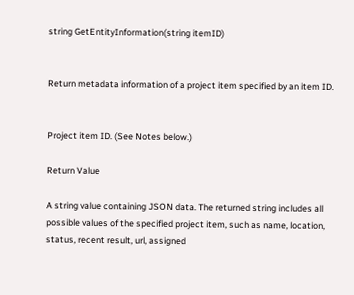string GetEntityInformation(string itemID)


Return metadata information of a project item specified by an item ID.


Project item ID. (See Notes below.)

Return Value

A string value containing JSON data. The returned string includes all possible values of the specified project item, such as name, location, status, recent result, url, assigned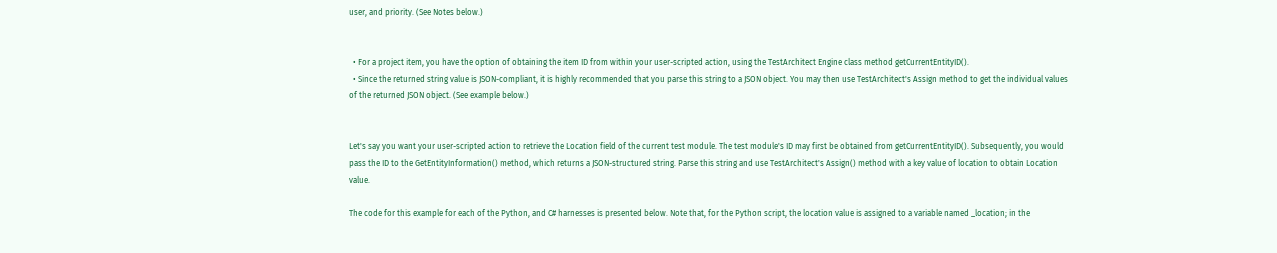user, and priority. (See Notes below.)


  • For a project item, you have the option of obtaining the item ID from within your user-scripted action, using the TestArchitect Engine class method getCurrentEntityID().
  • Since the returned string value is JSON-compliant, it is highly recommended that you parse this string to a JSON object. You may then use TestArchitect's Assign method to get the individual values of the returned JSON object. (See example below.)


Let's say you want your user-scripted action to retrieve the Location field of the current test module. The test module's ID may first be obtained from getCurrentEntityID(). Subsequently, you would pass the ID to the GetEntityInformation() method, which returns a JSON-structured string. Parse this string and use TestArchitect's Assign() method with a key value of location to obtain Location value.

The code for this example for each of the Python, and C# harnesses is presented below. Note that, for the Python script, the location value is assigned to a variable named _location; in the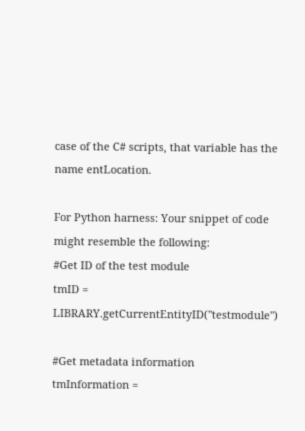case of the C# scripts, that variable has the name entLocation.

For Python harness: Your snippet of code might resemble the following:
#Get ID of the test module
tmID = LIBRARY.getCurrentEntityID("testmodule")

#Get metadata information
tmInformation =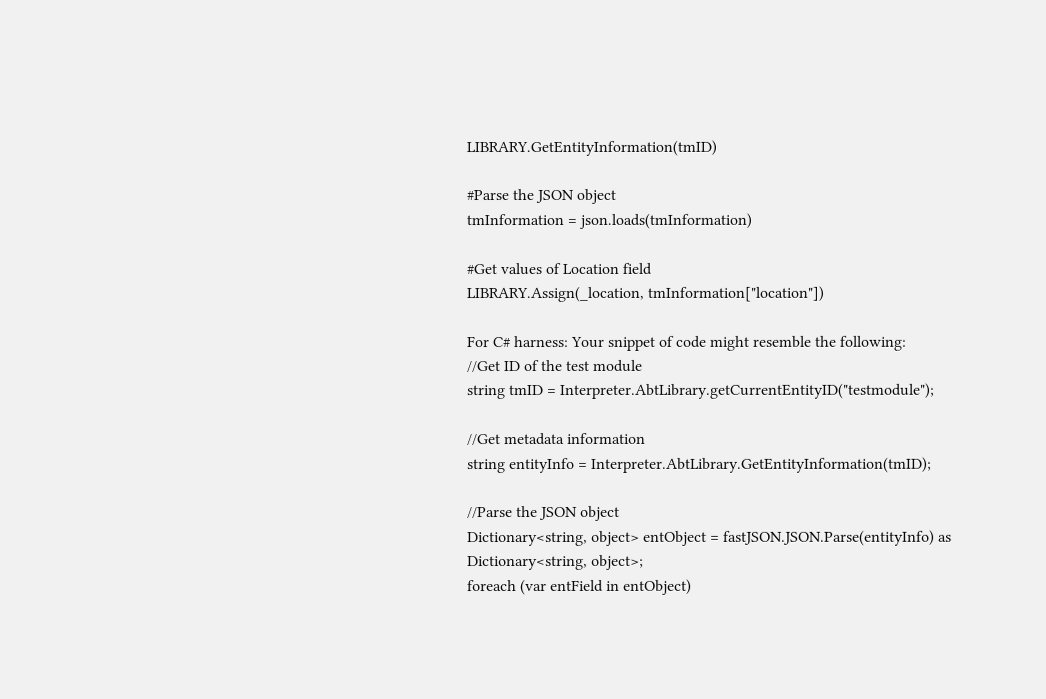LIBRARY.GetEntityInformation(tmID)

#Parse the JSON object
tmInformation = json.loads(tmInformation)

#Get values of Location field
LIBRARY.Assign(_location, tmInformation["location"])

For C# harness: Your snippet of code might resemble the following:
//Get ID of the test module
string tmID = Interpreter.AbtLibrary.getCurrentEntityID("testmodule");

//Get metadata information
string entityInfo = Interpreter.AbtLibrary.GetEntityInformation(tmID);

//Parse the JSON object
Dictionary<string, object> entObject = fastJSON.JSON.Parse(entityInfo) as Dictionary<string, object>;
foreach (var entField in entObject)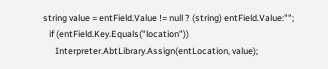string value = entField.Value != null ? (string) entField.Value:"";
   if (entField.Key.Equals("location"))
      Interpreter.AbtLibrary.Assign(entLocation, value);